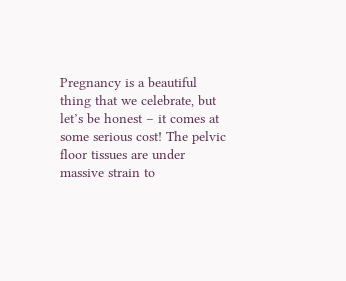Pregnancy is a beautiful thing that we celebrate, but let’s be honest – it comes at some serious cost! The pelvic floor tissues are under massive strain to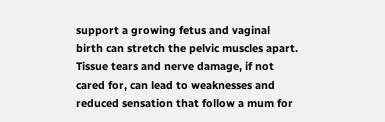support a growing fetus and vaginal birth can stretch the pelvic muscles apart. Tissue tears and nerve damage, if not cared for, can lead to weaknesses and reduced sensation that follow a mum for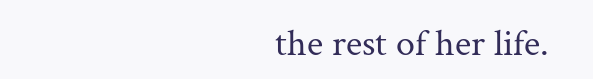the rest of her life.